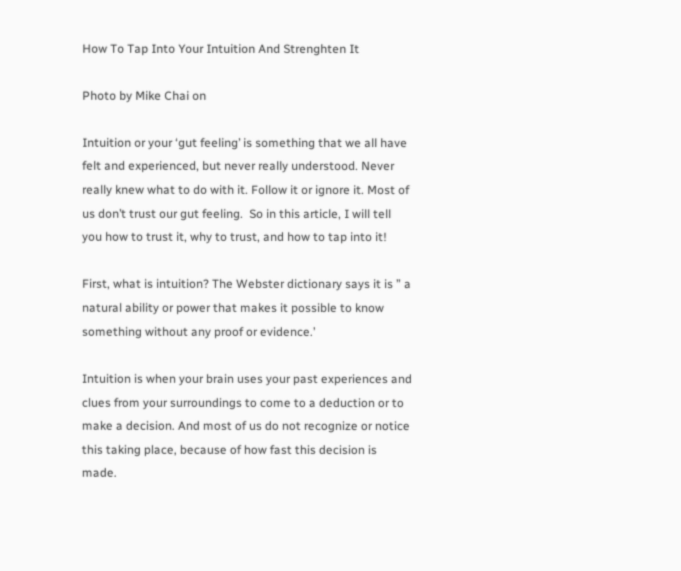How To Tap Into Your Intuition And Strenghten It

Photo by Mike Chai on

Intuition or your ‘gut feeling’ is something that we all have felt and experienced, but never really understood. Never really knew what to do with it. Follow it or ignore it. Most of us don’t trust our gut feeling.  So in this article, I will tell you how to trust it, why to trust, and how to tap into it!

First, what is intuition? The Webster dictionary says it is ” a natural ability or power that makes it possible to know something without any proof or evidence.’

Intuition is when your brain uses your past experiences and clues from your surroundings to come to a deduction or to make a decision. And most of us do not recognize or notice this taking place, because of how fast this decision is made.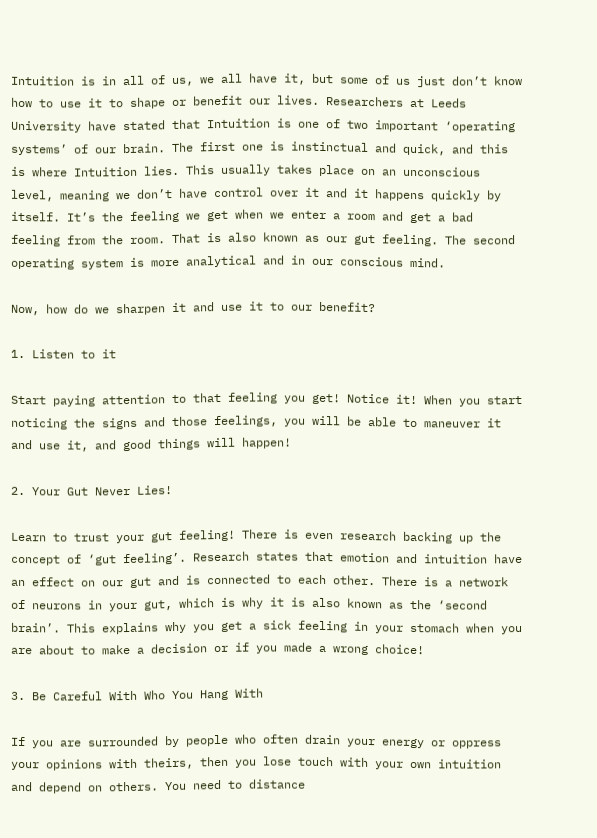Intuition is in all of us, we all have it, but some of us just don’t know how to use it to shape or benefit our lives. Researchers at Leeds University have stated that Intuition is one of two important ‘operating systems’ of our brain. The first one is instinctual and quick, and this is where Intuition lies. This usually takes place on an unconscious level, meaning we don’t have control over it and it happens quickly by itself. It’s the feeling we get when we enter a room and get a bad feeling from the room. That is also known as our gut feeling. The second operating system is more analytical and in our conscious mind.

Now, how do we sharpen it and use it to our benefit?

1. Listen to it

Start paying attention to that feeling you get! Notice it! When you start noticing the signs and those feelings, you will be able to maneuver it and use it, and good things will happen!

2. Your Gut Never Lies!

Learn to trust your gut feeling! There is even research backing up the concept of ‘gut feeling’. Research states that emotion and intuition have an effect on our gut and is connected to each other. There is a network of neurons in your gut, which is why it is also known as the ‘second brain’. This explains why you get a sick feeling in your stomach when you are about to make a decision or if you made a wrong choice!

3. Be Careful With Who You Hang With

If you are surrounded by people who often drain your energy or oppress your opinions with theirs, then you lose touch with your own intuition and depend on others. You need to distance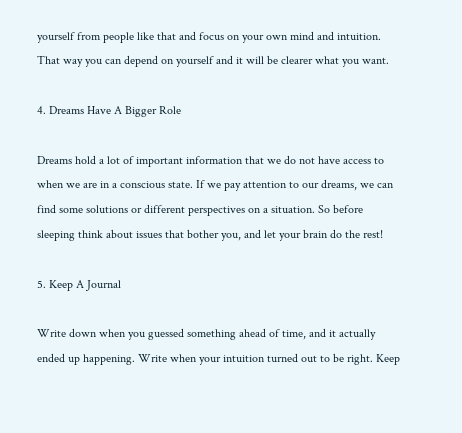yourself from people like that and focus on your own mind and intuition. That way you can depend on yourself and it will be clearer what you want.

4. Dreams Have A Bigger Role

Dreams hold a lot of important information that we do not have access to when we are in a conscious state. If we pay attention to our dreams, we can find some solutions or different perspectives on a situation. So before sleeping think about issues that bother you, and let your brain do the rest!

5. Keep A Journal

Write down when you guessed something ahead of time, and it actually ended up happening. Write when your intuition turned out to be right. Keep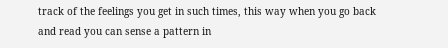track of the feelings you get in such times, this way when you go back and read you can sense a pattern in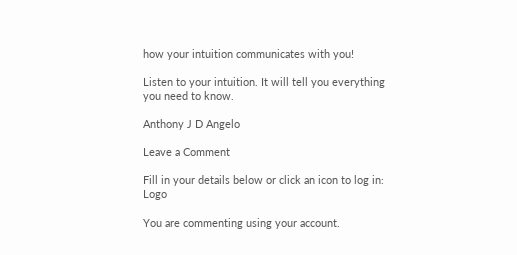how your intuition communicates with you!

Listen to your intuition. It will tell you everything you need to know.

Anthony J D Angelo

Leave a Comment

Fill in your details below or click an icon to log in: Logo

You are commenting using your account.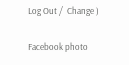Log Out /  Change )

Facebook photo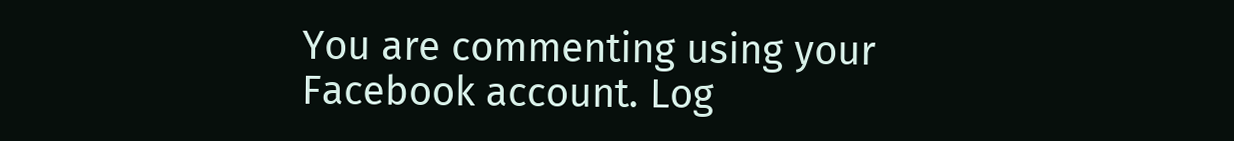You are commenting using your Facebook account. Log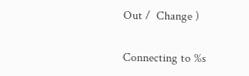Out /  Change )

Connecting to %s